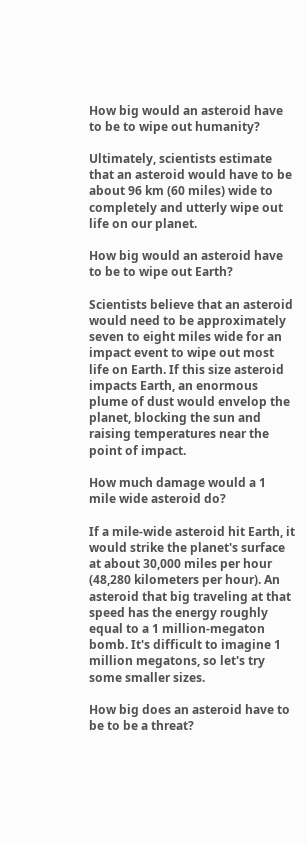How big would an asteroid have to be to wipe out humanity?

Ultimately, scientists estimate that an asteroid would have to be about 96 km (60 miles) wide to completely and utterly wipe out life on our planet.

How big would an asteroid have to be to wipe out Earth?

Scientists believe that an asteroid would need to be approximately seven to eight miles wide for an impact event to wipe out most life on Earth. If this size asteroid impacts Earth, an enormous plume of dust would envelop the planet, blocking the sun and raising temperatures near the point of impact.

How much damage would a 1 mile wide asteroid do?

If a mile-wide asteroid hit Earth, it would strike the planet's surface at about 30,000 miles per hour (48,280 kilometers per hour). An asteroid that big traveling at that speed has the energy roughly equal to a 1 million-megaton bomb. It's difficult to imagine 1 million megatons, so let's try some smaller sizes.

How big does an asteroid have to be to be a threat?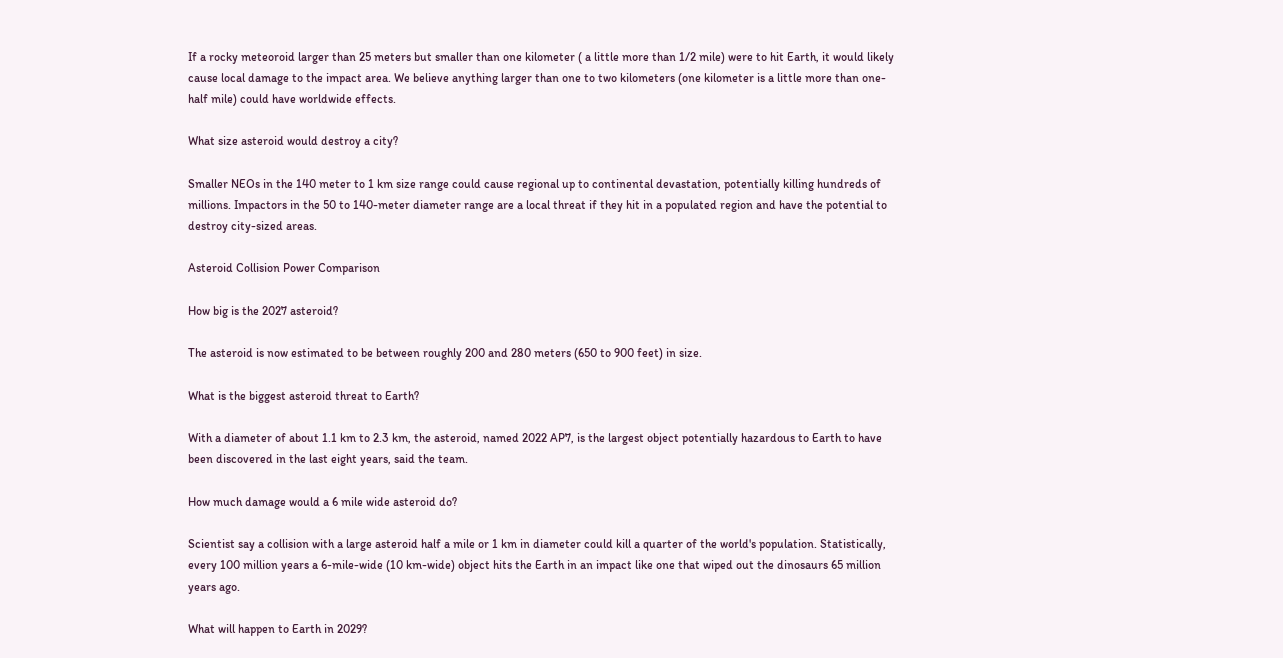If a rocky meteoroid larger than 25 meters but smaller than one kilometer ( a little more than 1/2 mile) were to hit Earth, it would likely cause local damage to the impact area. We believe anything larger than one to two kilometers (one kilometer is a little more than one-half mile) could have worldwide effects.

What size asteroid would destroy a city?

Smaller NEOs in the 140 meter to 1 km size range could cause regional up to continental devastation, potentially killing hundreds of millions. Impactors in the 50 to 140-meter diameter range are a local threat if they hit in a populated region and have the potential to destroy city-sized areas.

Asteroid Collision Power Comparison

How big is the 2027 asteroid?

The asteroid is now estimated to be between roughly 200 and 280 meters (650 to 900 feet) in size.

What is the biggest asteroid threat to Earth?

With a diameter of about 1.1 km to 2.3 km, the asteroid, named 2022 AP7, is the largest object potentially hazardous to Earth to have been discovered in the last eight years, said the team.

How much damage would a 6 mile wide asteroid do?

Scientist say a collision with a large asteroid half a mile or 1 km in diameter could kill a quarter of the world's population. Statistically, every 100 million years a 6-mile-wide (10 km-wide) object hits the Earth in an impact like one that wiped out the dinosaurs 65 million years ago.

What will happen to Earth in 2029?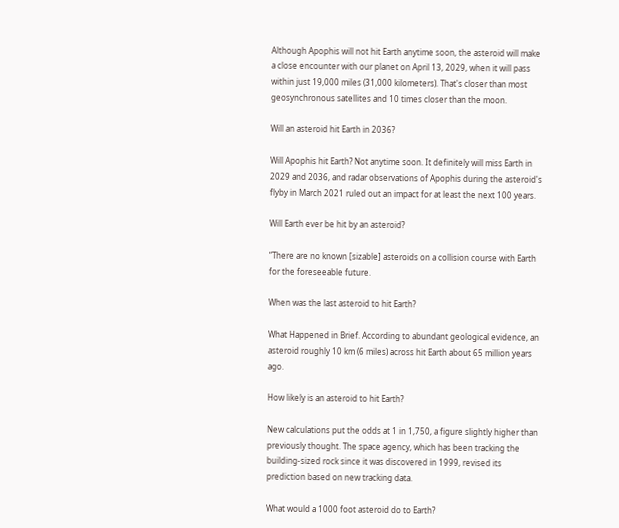Although Apophis will not hit Earth anytime soon, the asteroid will make a close encounter with our planet on April 13, 2029, when it will pass within just 19,000 miles (31,000 kilometers). That's closer than most geosynchronous satellites and 10 times closer than the moon.

Will an asteroid hit Earth in 2036?

Will Apophis hit Earth? Not anytime soon. It definitely will miss Earth in 2029 and 2036, and radar observations of Apophis during the asteroid's flyby in March 2021 ruled out an impact for at least the next 100 years.

Will Earth ever be hit by an asteroid?

“There are no known [sizable] asteroids on a collision course with Earth for the foreseeable future.

When was the last asteroid to hit Earth?

What Happened in Brief. According to abundant geological evidence, an asteroid roughly 10 km (6 miles) across hit Earth about 65 million years ago.

How likely is an asteroid to hit Earth?

New calculations put the odds at 1 in 1,750, a figure slightly higher than previously thought. The space agency, which has been tracking the building-sized rock since it was discovered in 1999, revised its prediction based on new tracking data.

What would a 1000 foot asteroid do to Earth?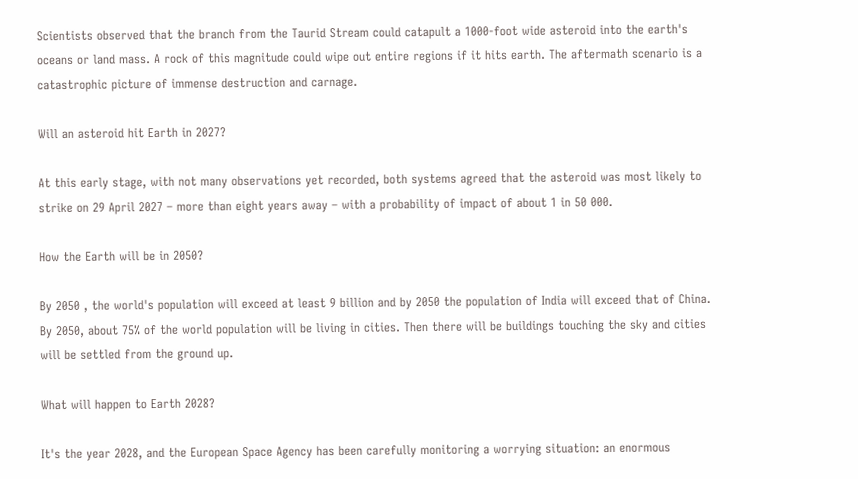Scientists observed that the branch from the Taurid Stream could catapult a 1000-foot wide asteroid into the earth's oceans or land mass. A rock of this magnitude could wipe out entire regions if it hits earth. The aftermath scenario is a catastrophic picture of immense destruction and carnage.

Will an asteroid hit Earth in 2027?

At this early stage, with not many observations yet recorded, both systems agreed that the asteroid was most likely to strike on 29 April 2027 – more than eight years away – with a probability of impact of about 1 in 50 000.

How the Earth will be in 2050?

By 2050 , the world's population will exceed at least 9 billion and by 2050 the population of India will exceed that of China. By 2050, about 75% of the world population will be living in cities. Then there will be buildings touching the sky and cities will be settled from the ground up.

What will happen to Earth 2028?

It's the year 2028, and the European Space Agency has been carefully monitoring a worrying situation: an enormous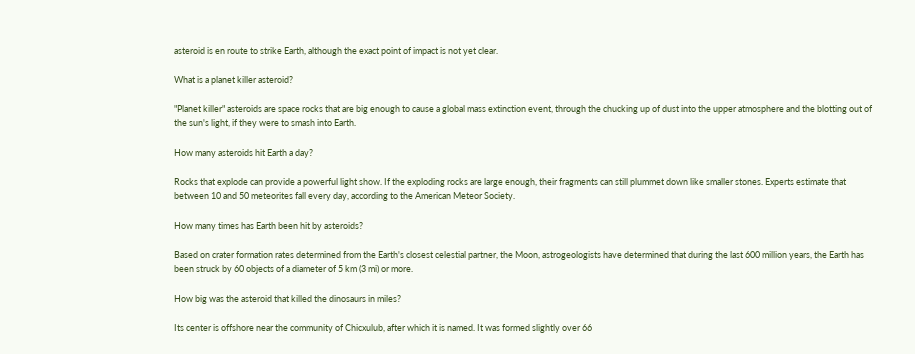asteroid is en route to strike Earth, although the exact point of impact is not yet clear.

What is a planet killer asteroid?

"Planet killer" asteroids are space rocks that are big enough to cause a global mass extinction event, through the chucking up of dust into the upper atmosphere and the blotting out of the sun's light, if they were to smash into Earth.

How many asteroids hit Earth a day?

Rocks that explode can provide a powerful light show. If the exploding rocks are large enough, their fragments can still plummet down like smaller stones. Experts estimate that between 10 and 50 meteorites fall every day, according to the American Meteor Society.

How many times has Earth been hit by asteroids?

Based on crater formation rates determined from the Earth's closest celestial partner, the Moon, astrogeologists have determined that during the last 600 million years, the Earth has been struck by 60 objects of a diameter of 5 km (3 mi) or more.

How big was the asteroid that killed the dinosaurs in miles?

Its center is offshore near the community of Chicxulub, after which it is named. It was formed slightly over 66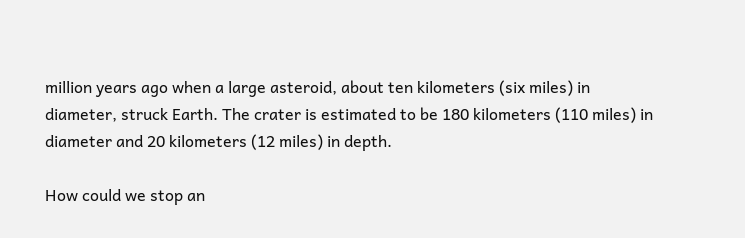million years ago when a large asteroid, about ten kilometers (six miles) in diameter, struck Earth. The crater is estimated to be 180 kilometers (110 miles) in diameter and 20 kilometers (12 miles) in depth.

How could we stop an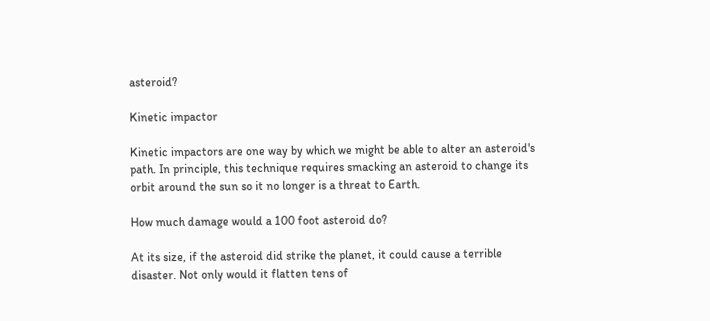asteroid?

Kinetic impactor

Kinetic impactors are one way by which we might be able to alter an asteroid's path. In principle, this technique requires smacking an asteroid to change its orbit around the sun so it no longer is a threat to Earth.

How much damage would a 100 foot asteroid do?

At its size, if the asteroid did strike the planet, it could cause a terrible disaster. Not only would it flatten tens of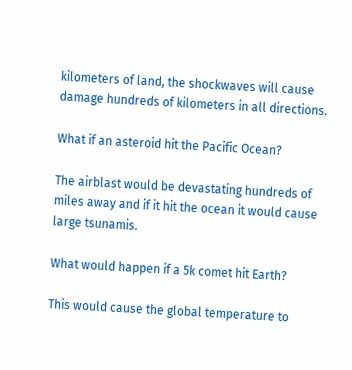kilometers of land, the shockwaves will cause damage hundreds of kilometers in all directions.

What if an asteroid hit the Pacific Ocean?

The airblast would be devastating hundreds of miles away and if it hit the ocean it would cause large tsunamis.

What would happen if a 5k comet hit Earth?

This would cause the global temperature to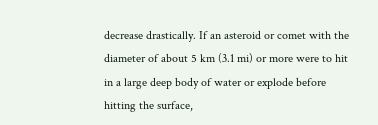decrease drastically. If an asteroid or comet with the diameter of about 5 km (3.1 mi) or more were to hit in a large deep body of water or explode before hitting the surface,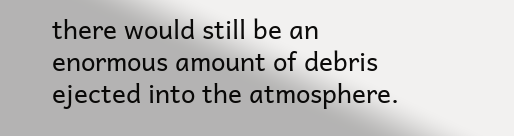there would still be an enormous amount of debris ejected into the atmosphere.